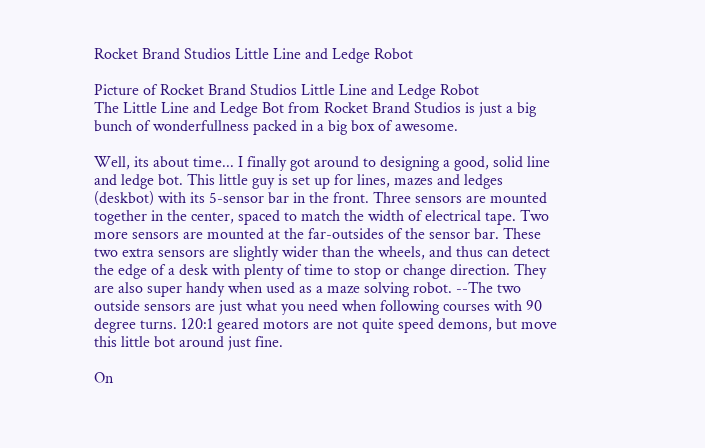Rocket Brand Studios Little Line and Ledge Robot

Picture of Rocket Brand Studios Little Line and Ledge Robot
The Little Line and Ledge Bot from Rocket Brand Studios is just a big bunch of wonderfullness packed in a big box of awesome.

Well, its about time... I finally got around to designing a good, solid line and ledge bot. This little guy is set up for lines, mazes and ledges (deskbot) with its 5-sensor bar in the front. Three sensors are mounted together in the center, spaced to match the width of electrical tape. Two more sensors are mounted at the far-outsides of the sensor bar. These two extra sensors are slightly wider than the wheels, and thus can detect the edge of a desk with plenty of time to stop or change direction. They are also super handy when used as a maze solving robot. --The two outside sensors are just what you need when following courses with 90 degree turns. 120:1 geared motors are not quite speed demons, but move this little bot around just fine.

On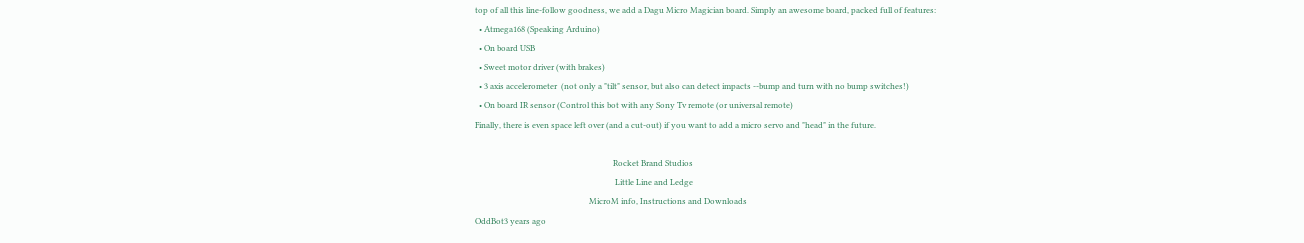top of all this line-follow goodness, we add a Dagu Micro Magician board. Simply an awesome board, packed full of features:
  • Atmega168 (Speaking Arduino)
  • On board USB
  • Sweet motor driver (with brakes)
  • 3 axis accelerometer  (not only a "tilt" sensor, but also can detect impacts --bump and turn with no bump switches!)
  • On board IR sensor (Control this bot with any Sony Tv remote (or universal remote)
Finally, there is even space left over (and a cut-out) if you want to add a micro servo and "head" in the future.

                                                                     Rocket Brand Studios
                                                                      Little Line and Ledge
                                                         MicroM info, Instructions and Downloads
OddBot3 years ago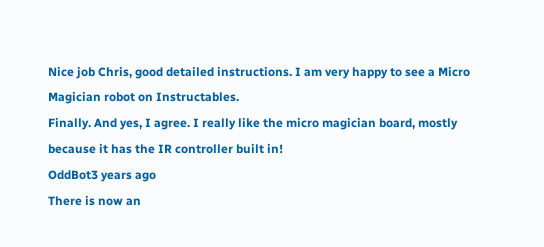Nice job Chris, good detailed instructions. I am very happy to see a Micro Magician robot on Instructables.
Finally. And yes, I agree. I really like the micro magician board, mostly because it has the IR controller built in!
OddBot3 years ago
There is now an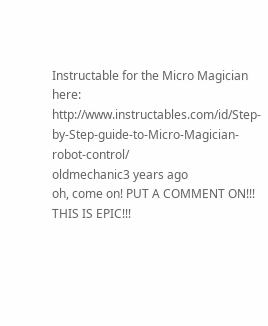Instructable for the Micro Magician here: http://www.instructables.com/id/Step-by-Step-guide-to-Micro-Magician-robot-control/
oldmechanic3 years ago
oh, come on! PUT A COMMENT ON!!! THIS IS EPIC!!!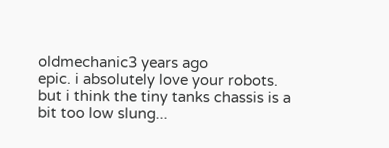oldmechanic3 years ago
epic. i absolutely love your robots. but i think the tiny tanks chassis is a bit too low slung...